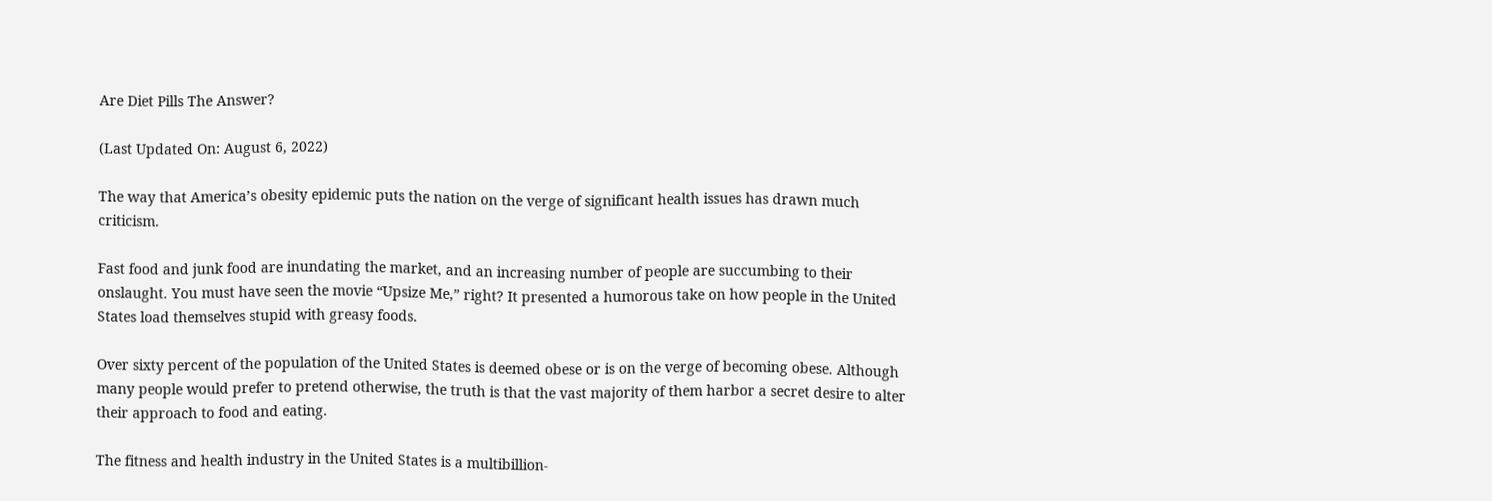Are Diet Pills The Answer?

(Last Updated On: August 6, 2022)

The way that America’s obesity epidemic puts the nation on the verge of significant health issues has drawn much criticism.

Fast food and junk food are inundating the market, and an increasing number of people are succumbing to their onslaught. You must have seen the movie “Upsize Me,” right? It presented a humorous take on how people in the United States load themselves stupid with greasy foods.

Over sixty percent of the population of the United States is deemed obese or is on the verge of becoming obese. Although many people would prefer to pretend otherwise, the truth is that the vast majority of them harbor a secret desire to alter their approach to food and eating.

The fitness and health industry in the United States is a multibillion-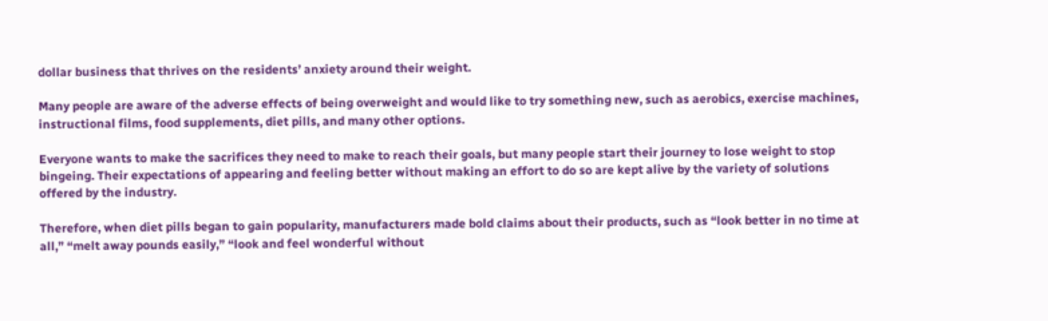dollar business that thrives on the residents’ anxiety around their weight.

Many people are aware of the adverse effects of being overweight and would like to try something new, such as aerobics, exercise machines, instructional films, food supplements, diet pills, and many other options.

Everyone wants to make the sacrifices they need to make to reach their goals, but many people start their journey to lose weight to stop bingeing. Their expectations of appearing and feeling better without making an effort to do so are kept alive by the variety of solutions offered by the industry.

Therefore, when diet pills began to gain popularity, manufacturers made bold claims about their products, such as “look better in no time at all,” “melt away pounds easily,” “look and feel wonderful without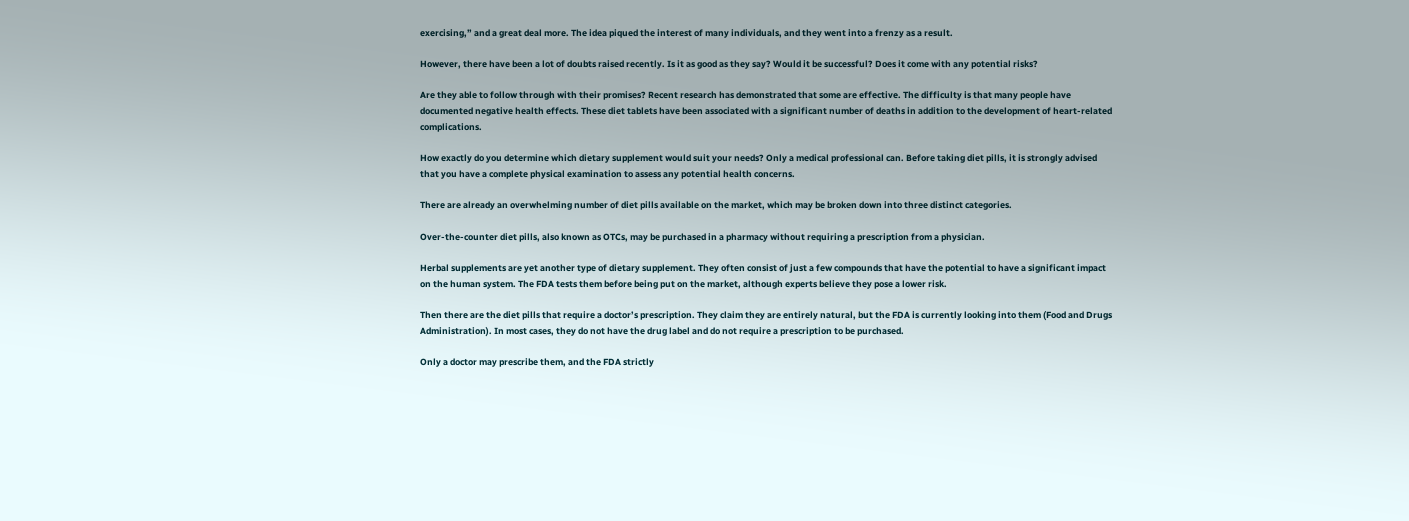exercising,” and a great deal more. The idea piqued the interest of many individuals, and they went into a frenzy as a result.

However, there have been a lot of doubts raised recently. Is it as good as they say? Would it be successful? Does it come with any potential risks?

Are they able to follow through with their promises? Recent research has demonstrated that some are effective. The difficulty is that many people have documented negative health effects. These diet tablets have been associated with a significant number of deaths in addition to the development of heart-related complications.

How exactly do you determine which dietary supplement would suit your needs? Only a medical professional can. Before taking diet pills, it is strongly advised that you have a complete physical examination to assess any potential health concerns.

There are already an overwhelming number of diet pills available on the market, which may be broken down into three distinct categories.

Over-the-counter diet pills, also known as OTCs, may be purchased in a pharmacy without requiring a prescription from a physician.

Herbal supplements are yet another type of dietary supplement. They often consist of just a few compounds that have the potential to have a significant impact on the human system. The FDA tests them before being put on the market, although experts believe they pose a lower risk.

Then there are the diet pills that require a doctor’s prescription. They claim they are entirely natural, but the FDA is currently looking into them (Food and Drugs Administration). In most cases, they do not have the drug label and do not require a prescription to be purchased.

Only a doctor may prescribe them, and the FDA strictly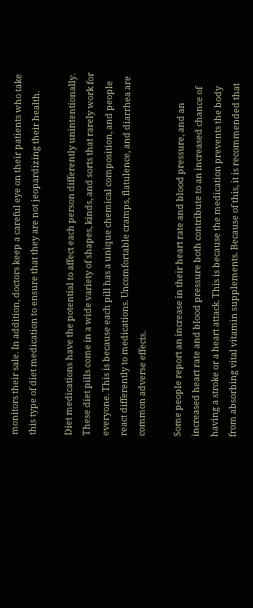monitors their sale. In addition, doctors keep a careful eye on their patients who take this type of diet medication to ensure that they are not jeopardizing their health.

Diet medications have the potential to affect each person differently unintentionally. These diet pills come in a wide variety of shapes, kinds, and sorts that rarely work for everyone. This is because each pill has a unique chemical composition, and people react differently to medications. Uncomfortable cramps, flatulence, and diarrhea are common adverse effects.

Some people report an increase in their heart rate and blood pressure, and an increased heart rate and blood pressure both contribute to an increased chance of having a stroke or a heart attack. This is because the medication prevents the body from absorbing vital vitamin supplements. Because of this, it is recommended that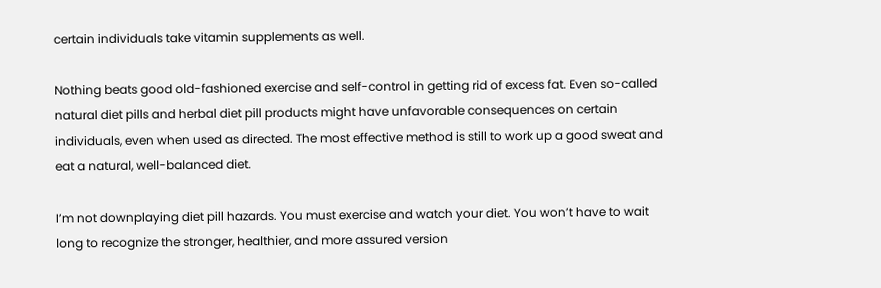certain individuals take vitamin supplements as well.

Nothing beats good old-fashioned exercise and self-control in getting rid of excess fat. Even so-called natural diet pills and herbal diet pill products might have unfavorable consequences on certain individuals, even when used as directed. The most effective method is still to work up a good sweat and eat a natural, well-balanced diet.

I’m not downplaying diet pill hazards. You must exercise and watch your diet. You won’t have to wait long to recognize the stronger, healthier, and more assured version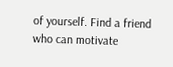of yourself. Find a friend who can motivate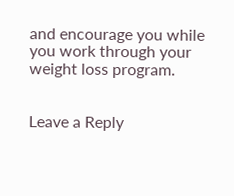and encourage you while you work through your weight loss program.


Leave a Reply